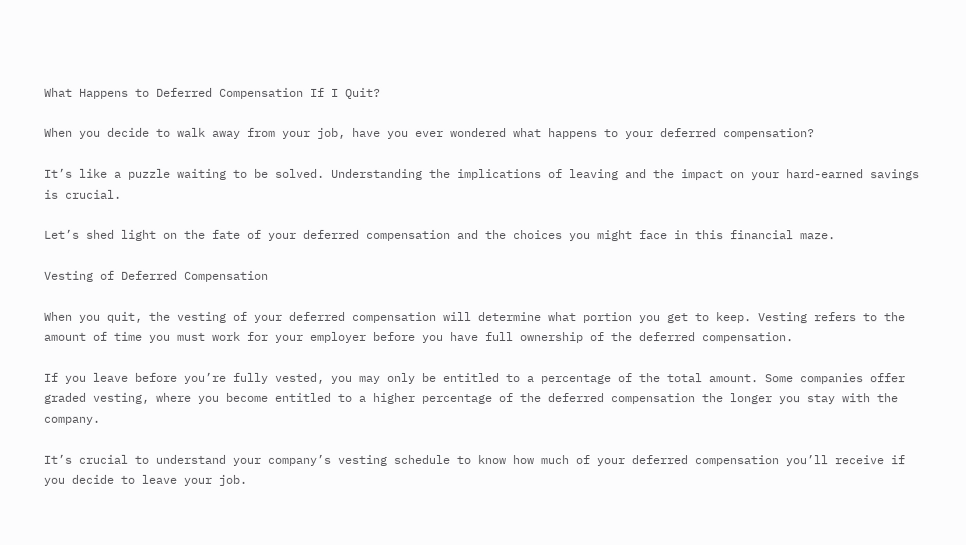What Happens to Deferred Compensation If I Quit?

When you decide to walk away from your job, have you ever wondered what happens to your deferred compensation?

It’s like a puzzle waiting to be solved. Understanding the implications of leaving and the impact on your hard-earned savings is crucial.

Let’s shed light on the fate of your deferred compensation and the choices you might face in this financial maze.

Vesting of Deferred Compensation

When you quit, the vesting of your deferred compensation will determine what portion you get to keep. Vesting refers to the amount of time you must work for your employer before you have full ownership of the deferred compensation.

If you leave before you’re fully vested, you may only be entitled to a percentage of the total amount. Some companies offer graded vesting, where you become entitled to a higher percentage of the deferred compensation the longer you stay with the company.

It’s crucial to understand your company’s vesting schedule to know how much of your deferred compensation you’ll receive if you decide to leave your job.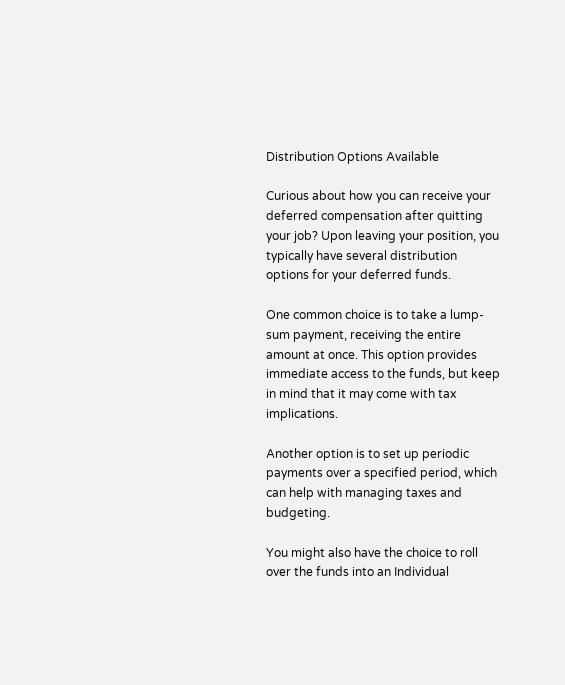Distribution Options Available

Curious about how you can receive your deferred compensation after quitting your job? Upon leaving your position, you typically have several distribution options for your deferred funds.

One common choice is to take a lump-sum payment, receiving the entire amount at once. This option provides immediate access to the funds, but keep in mind that it may come with tax implications.

Another option is to set up periodic payments over a specified period, which can help with managing taxes and budgeting.

You might also have the choice to roll over the funds into an Individual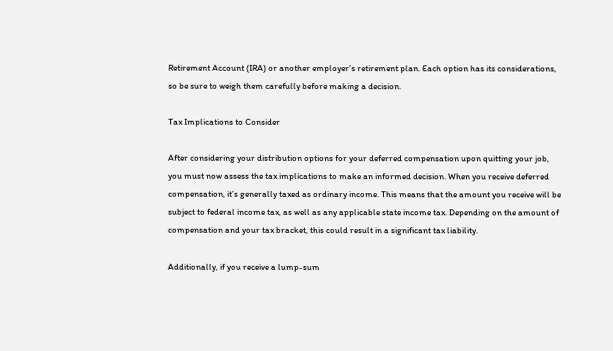Retirement Account (IRA) or another employer’s retirement plan. Each option has its considerations, so be sure to weigh them carefully before making a decision.

Tax Implications to Consider

After considering your distribution options for your deferred compensation upon quitting your job, you must now assess the tax implications to make an informed decision. When you receive deferred compensation, it’s generally taxed as ordinary income. This means that the amount you receive will be subject to federal income tax, as well as any applicable state income tax. Depending on the amount of compensation and your tax bracket, this could result in a significant tax liability.

Additionally, if you receive a lump-sum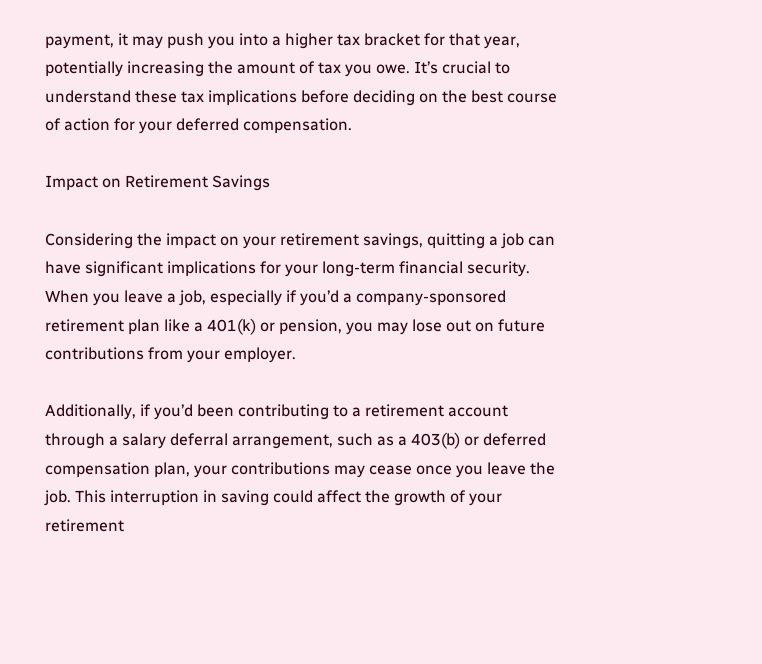payment, it may push you into a higher tax bracket for that year, potentially increasing the amount of tax you owe. It’s crucial to understand these tax implications before deciding on the best course of action for your deferred compensation.

Impact on Retirement Savings

Considering the impact on your retirement savings, quitting a job can have significant implications for your long-term financial security. When you leave a job, especially if you’d a company-sponsored retirement plan like a 401(k) or pension, you may lose out on future contributions from your employer.

Additionally, if you’d been contributing to a retirement account through a salary deferral arrangement, such as a 403(b) or deferred compensation plan, your contributions may cease once you leave the job. This interruption in saving could affect the growth of your retirement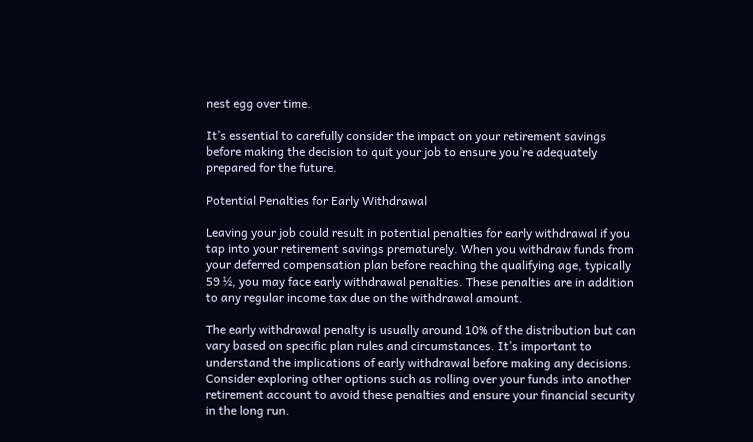nest egg over time.

It’s essential to carefully consider the impact on your retirement savings before making the decision to quit your job to ensure you’re adequately prepared for the future.

Potential Penalties for Early Withdrawal

Leaving your job could result in potential penalties for early withdrawal if you tap into your retirement savings prematurely. When you withdraw funds from your deferred compensation plan before reaching the qualifying age, typically 59 ½, you may face early withdrawal penalties. These penalties are in addition to any regular income tax due on the withdrawal amount.

The early withdrawal penalty is usually around 10% of the distribution but can vary based on specific plan rules and circumstances. It’s important to understand the implications of early withdrawal before making any decisions. Consider exploring other options such as rolling over your funds into another retirement account to avoid these penalties and ensure your financial security in the long run.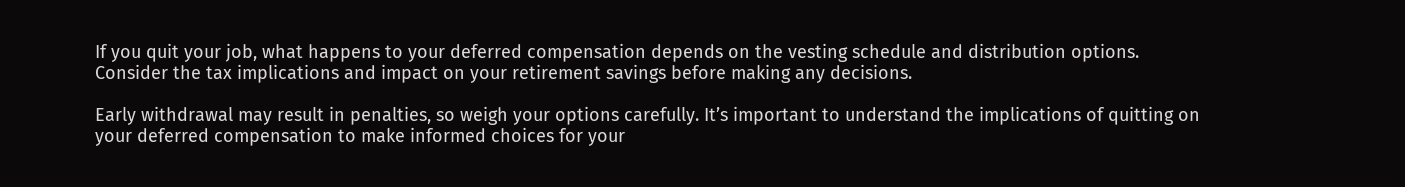If you quit your job, what happens to your deferred compensation depends on the vesting schedule and distribution options. Consider the tax implications and impact on your retirement savings before making any decisions.

Early withdrawal may result in penalties, so weigh your options carefully. It’s important to understand the implications of quitting on your deferred compensation to make informed choices for your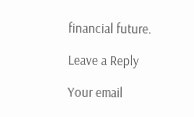financial future.

Leave a Reply

Your email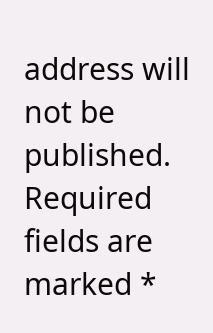address will not be published. Required fields are marked *